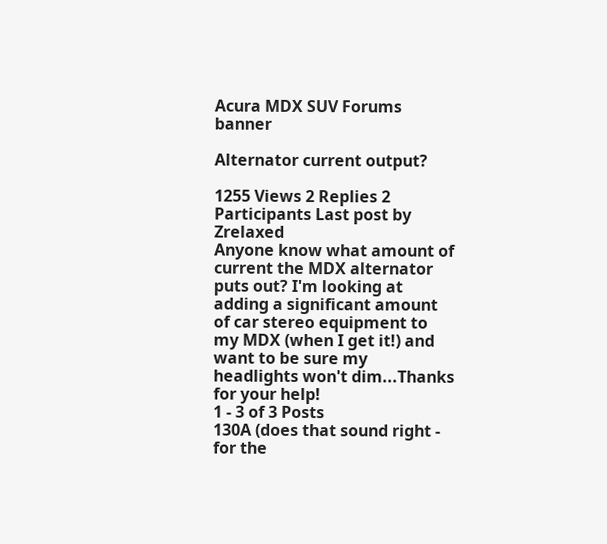Acura MDX SUV Forums banner

Alternator current output?

1255 Views 2 Replies 2 Participants Last post by  Zrelaxed
Anyone know what amount of current the MDX alternator puts out? I'm looking at adding a significant amount of car stereo equipment to my MDX (when I get it!) and want to be sure my headlights won't dim...Thanks for your help!
1 - 3 of 3 Posts
130A (does that sound right - for the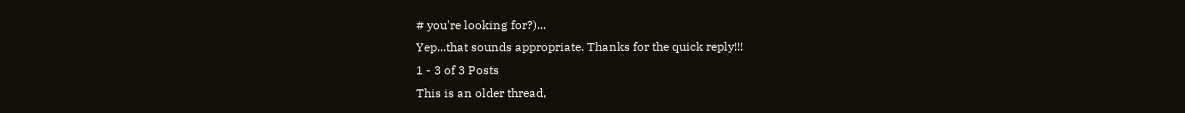# you're looking for?)...
Yep...that sounds appropriate. Thanks for the quick reply!!!
1 - 3 of 3 Posts
This is an older thread,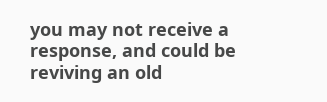you may not receive a response, and could be reviving an old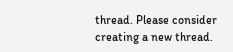thread. Please consider creating a new thread.